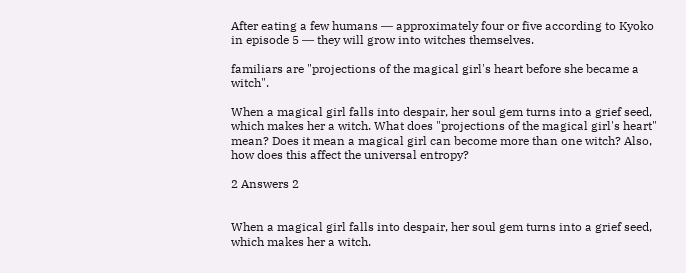After eating a few humans ― approximately four or five according to Kyoko in episode 5 ― they will grow into witches themselves.

familiars are "projections of the magical girl's heart before she became a witch".

When a magical girl falls into despair, her soul gem turns into a grief seed, which makes her a witch. What does "projections of the magical girl's heart" mean? Does it mean a magical girl can become more than one witch? Also, how does this affect the universal entropy?

2 Answers 2


When a magical girl falls into despair, her soul gem turns into a grief seed, which makes her a witch.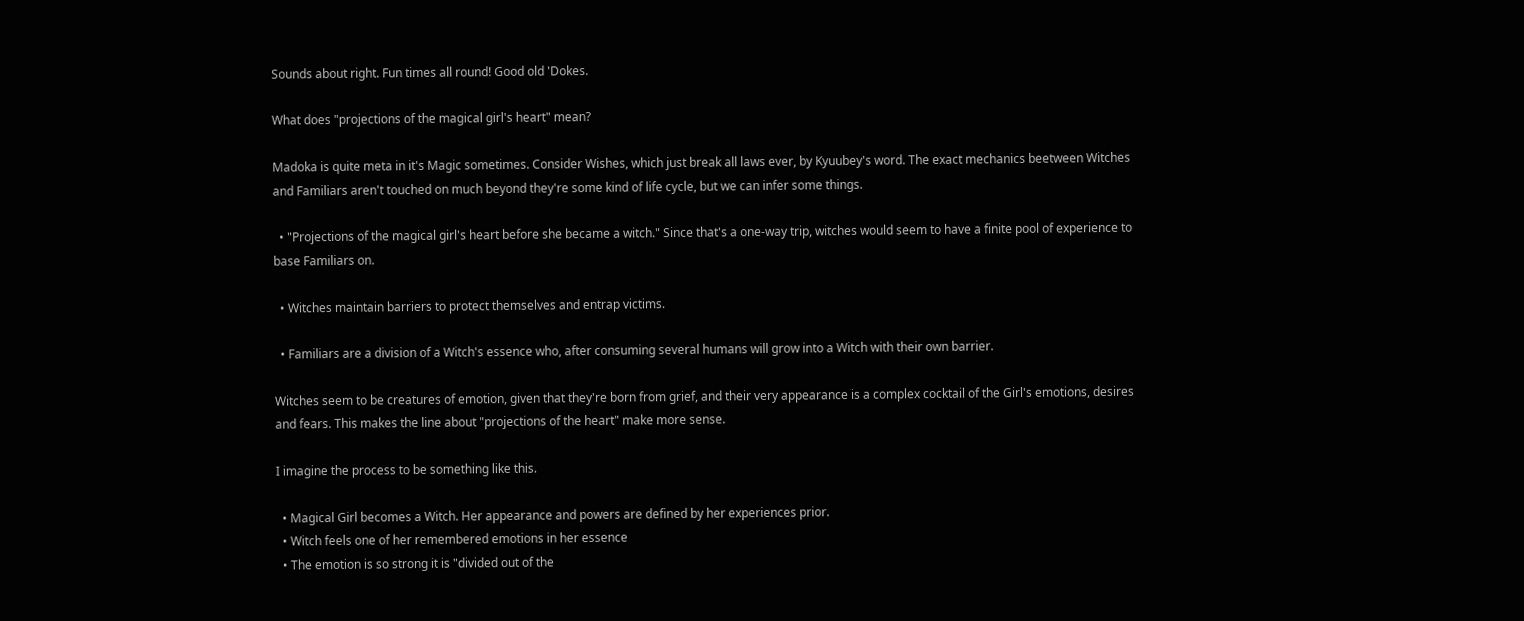Sounds about right. Fun times all round! Good old 'Dokes.

What does "projections of the magical girl's heart" mean?

Madoka is quite meta in it's Magic sometimes. Consider Wishes, which just break all laws ever, by Kyuubey's word. The exact mechanics beetween Witches and Familiars aren't touched on much beyond they're some kind of life cycle, but we can infer some things.

  • "Projections of the magical girl's heart before she became a witch." Since that's a one-way trip, witches would seem to have a finite pool of experience to base Familiars on.

  • Witches maintain barriers to protect themselves and entrap victims.

  • Familiars are a division of a Witch's essence who, after consuming several humans will grow into a Witch with their own barrier.

Witches seem to be creatures of emotion, given that they're born from grief, and their very appearance is a complex cocktail of the Girl's emotions, desires and fears. This makes the line about "projections of the heart" make more sense.

I imagine the process to be something like this.

  • Magical Girl becomes a Witch. Her appearance and powers are defined by her experiences prior.
  • Witch feels one of her remembered emotions in her essence
  • The emotion is so strong it is "divided out of the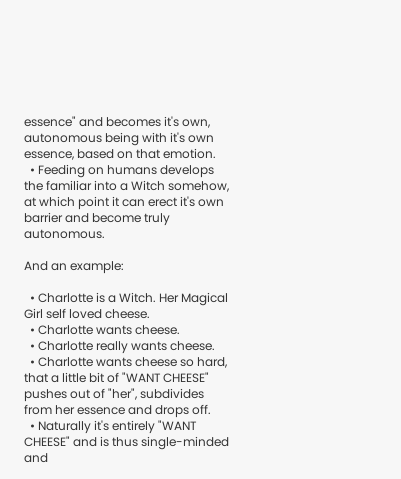essence" and becomes it's own, autonomous being with it's own essence, based on that emotion.
  • Feeding on humans develops the familiar into a Witch somehow, at which point it can erect it's own barrier and become truly autonomous.

And an example:

  • Charlotte is a Witch. Her Magical Girl self loved cheese.
  • Charlotte wants cheese.
  • Charlotte really wants cheese.
  • Charlotte wants cheese so hard, that a little bit of "WANT CHEESE" pushes out of "her", subdivides from her essence and drops off.
  • Naturally it's entirely "WANT CHEESE" and is thus single-minded and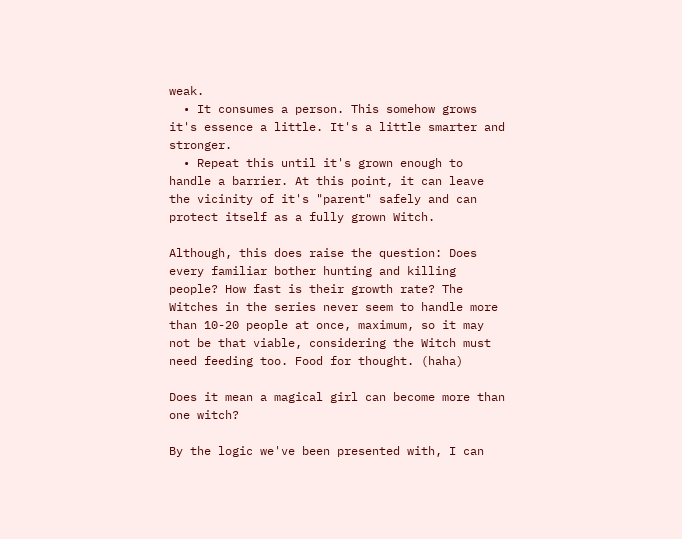weak.
  • It consumes a person. This somehow grows it's essence a little. It's a little smarter and stronger.
  • Repeat this until it's grown enough to handle a barrier. At this point, it can leave the vicinity of it's "parent" safely and can protect itself as a fully grown Witch.

Although, this does raise the question: Does every familiar bother hunting and killing people? How fast is their growth rate? The Witches in the series never seem to handle more than 10-20 people at once, maximum, so it may not be that viable, considering the Witch must need feeding too. Food for thought. (haha)

Does it mean a magical girl can become more than one witch?

By the logic we've been presented with, I can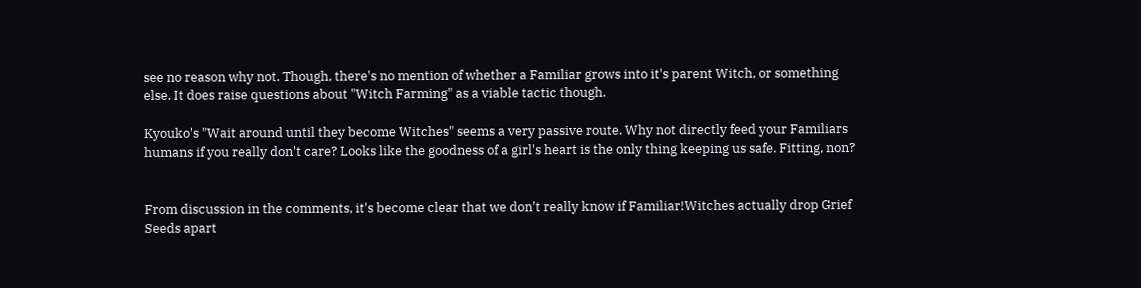see no reason why not. Though, there's no mention of whether a Familiar grows into it's parent Witch, or something else. It does raise questions about "Witch Farming" as a viable tactic though.

Kyouko's "Wait around until they become Witches" seems a very passive route. Why not directly feed your Familiars humans if you really don't care? Looks like the goodness of a girl's heart is the only thing keeping us safe. Fitting, non?


From discussion in the comments, it's become clear that we don't really know if Familiar!Witches actually drop Grief Seeds apart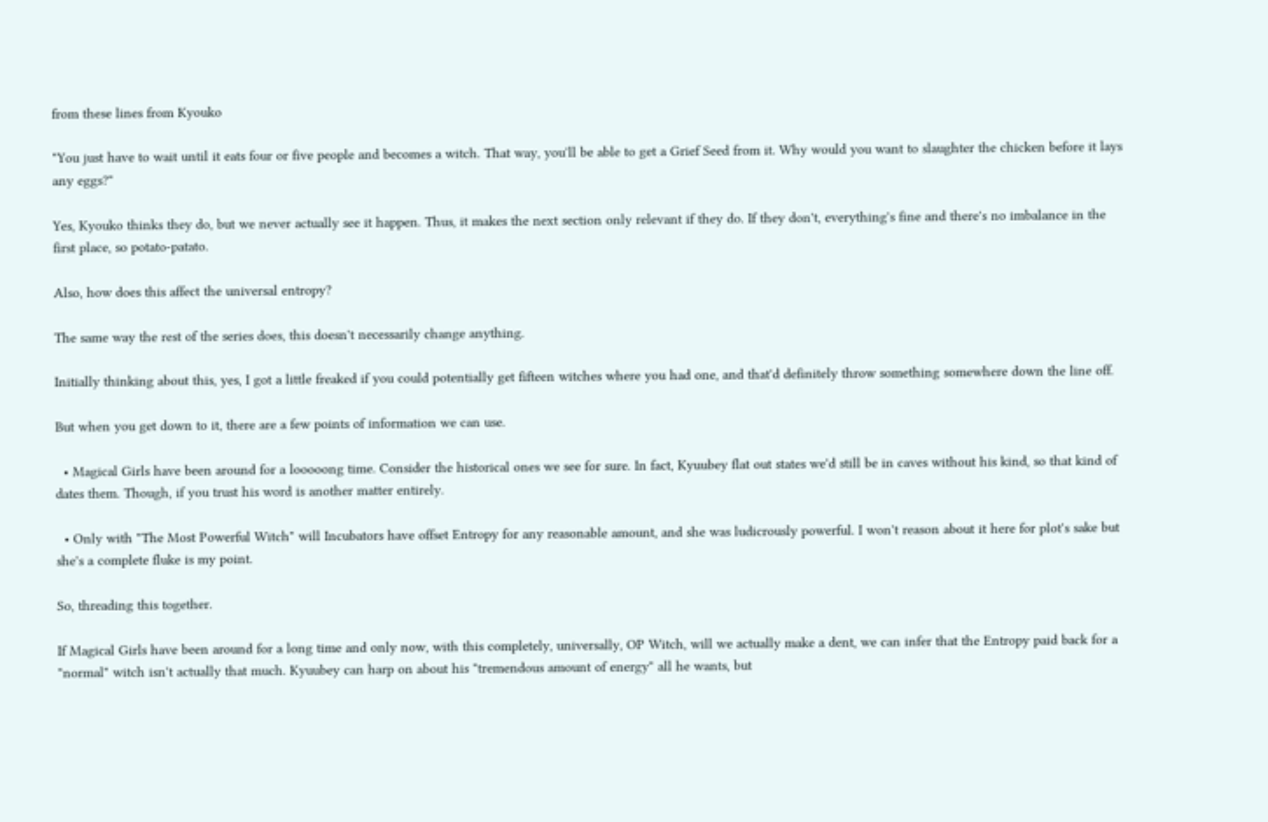from these lines from Kyouko

"You just have to wait until it eats four or five people and becomes a witch. That way, you'll be able to get a Grief Seed from it. Why would you want to slaughter the chicken before it lays any eggs?"

Yes, Kyouko thinks they do, but we never actually see it happen. Thus, it makes the next section only relevant if they do. If they don't, everything's fine and there's no imbalance in the first place, so potato-patato.

Also, how does this affect the universal entropy?

The same way the rest of the series does, this doesn't necessarily change anything.

Initially thinking about this, yes, I got a little freaked if you could potentially get fifteen witches where you had one, and that'd definitely throw something somewhere down the line off.

But when you get down to it, there are a few points of information we can use.

  • Magical Girls have been around for a looooong time. Consider the historical ones we see for sure. In fact, Kyuubey flat out states we'd still be in caves without his kind, so that kind of dates them. Though, if you trust his word is another matter entirely.

  • Only with "The Most Powerful Witch" will Incubators have offset Entropy for any reasonable amount, and she was ludicrously powerful. I won't reason about it here for plot's sake but she's a complete fluke is my point.

So, threading this together.

If Magical Girls have been around for a long time and only now, with this completely, universally, OP Witch, will we actually make a dent, we can infer that the Entropy paid back for a "normal" witch isn't actually that much. Kyuubey can harp on about his "tremendous amount of energy" all he wants, but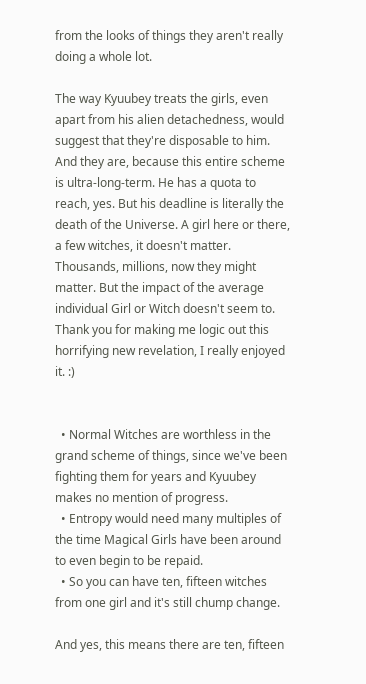from the looks of things they aren't really doing a whole lot.

The way Kyuubey treats the girls, even apart from his alien detachedness, would suggest that they're disposable to him. And they are, because this entire scheme is ultra-long-term. He has a quota to reach, yes. But his deadline is literally the death of the Universe. A girl here or there, a few witches, it doesn't matter. Thousands, millions, now they might matter. But the impact of the average individual Girl or Witch doesn't seem to. Thank you for making me logic out this horrifying new revelation, I really enjoyed it. :)


  • Normal Witches are worthless in the grand scheme of things, since we've been fighting them for years and Kyuubey makes no mention of progress.
  • Entropy would need many multiples of the time Magical Girls have been around to even begin to be repaid.
  • So you can have ten, fifteen witches from one girl and it's still chump change.

And yes, this means there are ten, fifteen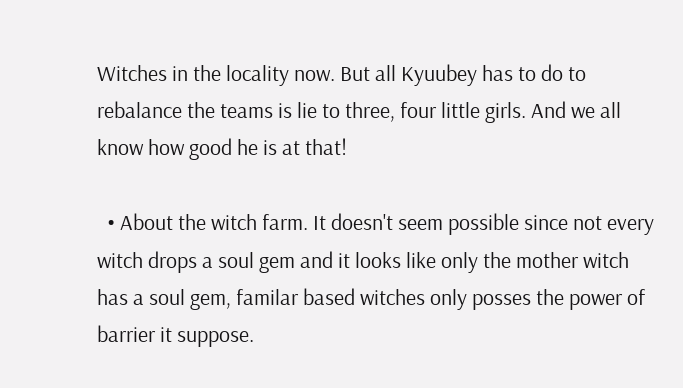Witches in the locality now. But all Kyuubey has to do to rebalance the teams is lie to three, four little girls. And we all know how good he is at that!

  • About the witch farm. It doesn't seem possible since not every witch drops a soul gem and it looks like only the mother witch has a soul gem, familar based witches only posses the power of barrier it suppose.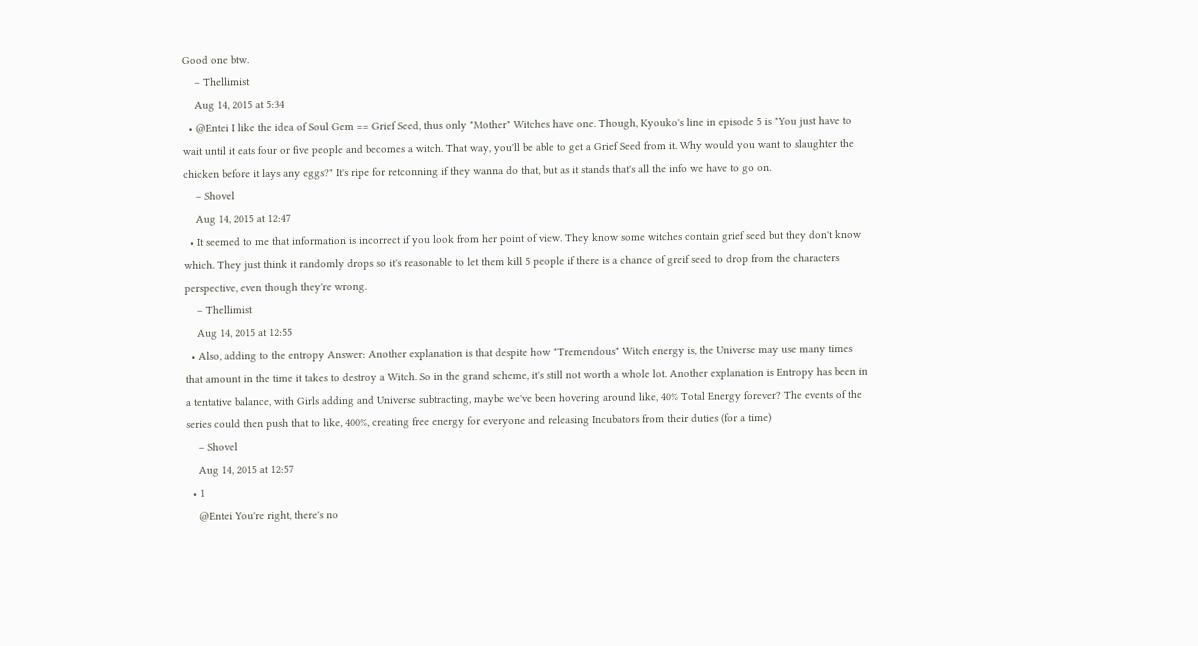Good one btw.
    – Thellimist
    Aug 14, 2015 at 5:34
  • @Entei I like the idea of Soul Gem == Grief Seed, thus only "Mother" Witches have one. Though, Kyouko's line in episode 5 is "You just have to wait until it eats four or five people and becomes a witch. That way, you'll be able to get a Grief Seed from it. Why would you want to slaughter the chicken before it lays any eggs?" It's ripe for retconning if they wanna do that, but as it stands that's all the info we have to go on.
    – Shovel
    Aug 14, 2015 at 12:47
  • It seemed to me that information is incorrect if you look from her point of view. They know some witches contain grief seed but they don't know which. They just think it randomly drops so it's reasonable to let them kill 5 people if there is a chance of greif seed to drop from the characters perspective, even though they're wrong.
    – Thellimist
    Aug 14, 2015 at 12:55
  • Also, adding to the entropy Answer: Another explanation is that despite how "Tremendous" Witch energy is, the Universe may use many times that amount in the time it takes to destroy a Witch. So in the grand scheme, it's still not worth a whole lot. Another explanation is Entropy has been in a tentative balance, with Girls adding and Universe subtracting, maybe we've been hovering around like, 40% Total Energy forever? The events of the series could then push that to like, 400%, creating free energy for everyone and releasing Incubators from their duties (for a time)
    – Shovel
    Aug 14, 2015 at 12:57
  • 1
    @Entei You're right, there's no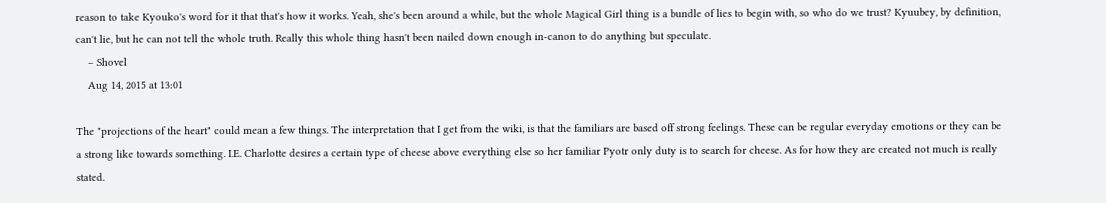reason to take Kyouko's word for it that that's how it works. Yeah, she's been around a while, but the whole Magical Girl thing is a bundle of lies to begin with, so who do we trust? Kyuubey, by definition, can't lie, but he can not tell the whole truth. Really this whole thing hasn't been nailed down enough in-canon to do anything but speculate.
    – Shovel
    Aug 14, 2015 at 13:01

The "projections of the heart" could mean a few things. The interpretation that I get from the wiki, is that the familiars are based off strong feelings. These can be regular everyday emotions or they can be a strong like towards something. I.E. Charlotte desires a certain type of cheese above everything else so her familiar Pyotr only duty is to search for cheese. As for how they are created not much is really stated.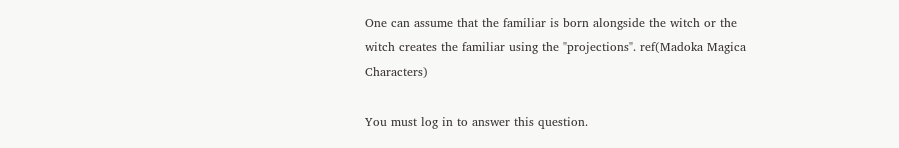One can assume that the familiar is born alongside the witch or the witch creates the familiar using the "projections". ref(Madoka Magica Characters)

You must log in to answer this question.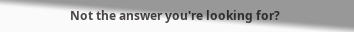Not the answer you're looking for?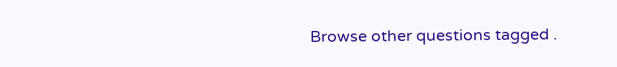Browse other questions tagged .